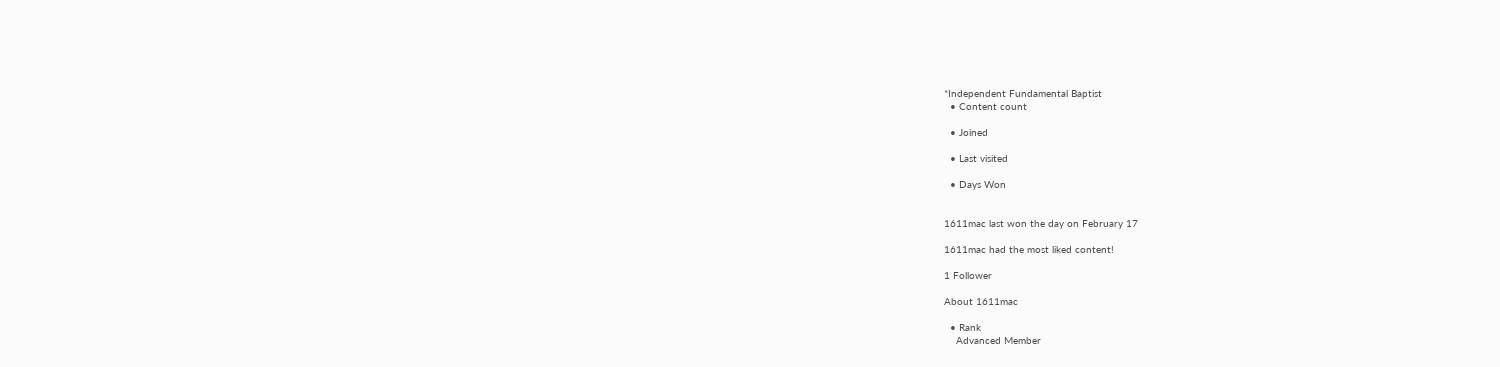*Independent Fundamental Baptist
  • Content count

  • Joined

  • Last visited

  • Days Won


1611mac last won the day on February 17

1611mac had the most liked content!

1 Follower

About 1611mac

  • Rank
    Advanced Member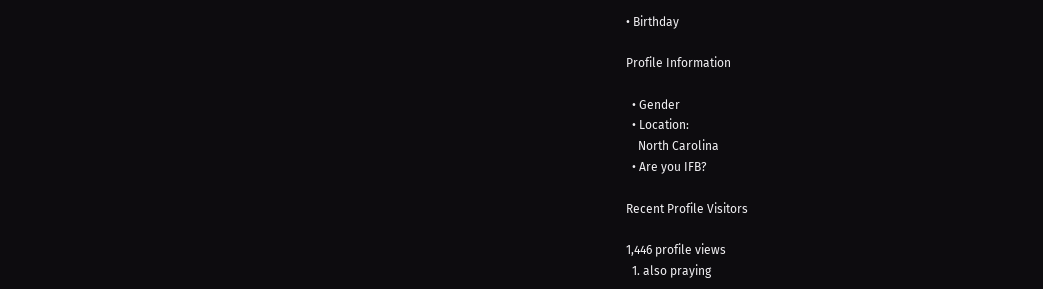• Birthday

Profile Information

  • Gender
  • Location:
    North Carolina
  • Are you IFB?

Recent Profile Visitors

1,446 profile views
  1. also praying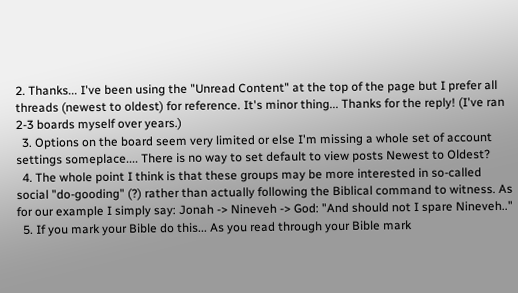2. Thanks... I've been using the "Unread Content" at the top of the page but I prefer all threads (newest to oldest) for reference. It's minor thing... Thanks for the reply! (I've ran 2-3 boards myself over years.)
  3. Options on the board seem very limited or else I'm missing a whole set of account settings someplace.... There is no way to set default to view posts Newest to Oldest?
  4. The whole point I think is that these groups may be more interested in so-called social "do-gooding" (?) rather than actually following the Biblical command to witness. As for our example I simply say: Jonah -> Nineveh -> God: "And should not I spare Nineveh.."
  5. If you mark your Bible do this... As you read through your Bible mark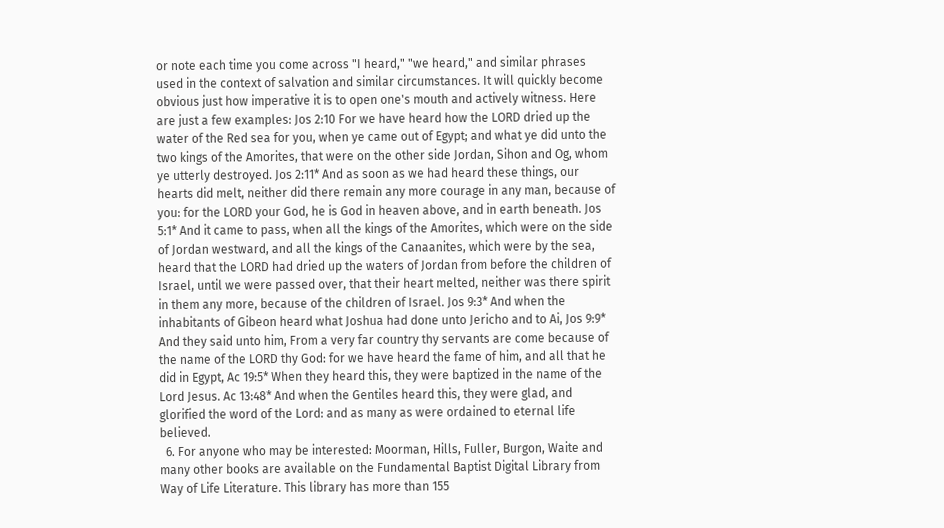or note each time you come across "I heard," "we heard," and similar phrases used in the context of salvation and similar circumstances. It will quickly become obvious just how imperative it is to open one's mouth and actively witness. Here are just a few examples: Jos 2:10 For we have heard how the LORD dried up the water of the Red sea for you, when ye came out of Egypt; and what ye did unto the two kings of the Amorites, that were on the other side Jordan, Sihon and Og, whom ye utterly destroyed. Jos 2:11* And as soon as we had heard these things, our hearts did melt, neither did there remain any more courage in any man, because of you: for the LORD your God, he is God in heaven above, and in earth beneath. Jos 5:1* And it came to pass, when all the kings of the Amorites, which were on the side of Jordan westward, and all the kings of the Canaanites, which were by the sea, heard that the LORD had dried up the waters of Jordan from before the children of Israel, until we were passed over, that their heart melted, neither was there spirit in them any more, because of the children of Israel. Jos 9:3* And when the inhabitants of Gibeon heard what Joshua had done unto Jericho and to Ai, Jos 9:9* And they said unto him, From a very far country thy servants are come because of the name of the LORD thy God: for we have heard the fame of him, and all that he did in Egypt, Ac 19:5* When they heard this, they were baptized in the name of the Lord Jesus. Ac 13:48* And when the Gentiles heard this, they were glad, and glorified the word of the Lord: and as many as were ordained to eternal life believed.
  6. For anyone who may be interested: Moorman, Hills, Fuller, Burgon, Waite and many other books are available on the Fundamental Baptist Digital Library from Way of Life Literature. This library has more than 155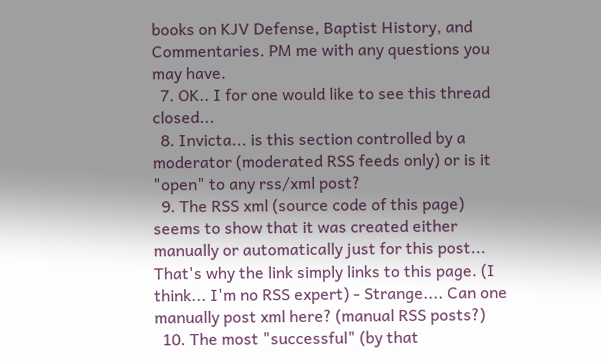books on KJV Defense, Baptist History, and Commentaries. PM me with any questions you may have.
  7. OK.. I for one would like to see this thread closed...
  8. Invicta... is this section controlled by a moderator (moderated RSS feeds only) or is it "open" to any rss/xml post?
  9. The RSS xml (source code of this page) seems to show that it was created either manually or automatically just for this post... That's why the link simply links to this page. (I think... I'm no RSS expert) - Strange.... Can one manually post xml here? (manual RSS posts?)
  10. The most "successful" (by that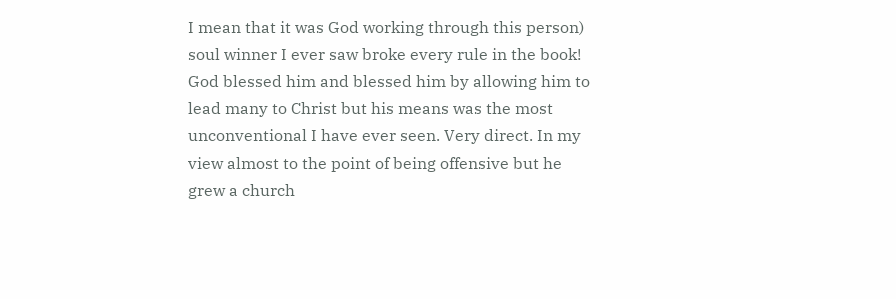I mean that it was God working through this person) soul winner I ever saw broke every rule in the book! God blessed him and blessed him by allowing him to lead many to Christ but his means was the most unconventional I have ever seen. Very direct. In my view almost to the point of being offensive but he grew a church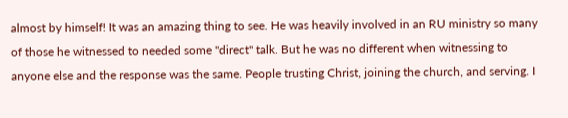almost by himself! It was an amazing thing to see. He was heavily involved in an RU ministry so many of those he witnessed to needed some "direct" talk. But he was no different when witnessing to anyone else and the response was the same. People trusting Christ, joining the church, and serving. I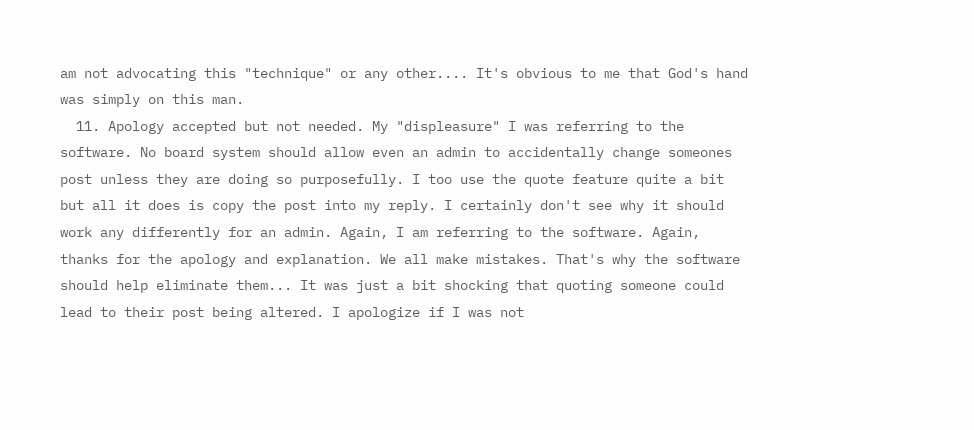am not advocating this "technique" or any other.... It's obvious to me that God's hand was simply on this man.
  11. Apology accepted but not needed. My "displeasure" I was referring to the software. No board system should allow even an admin to accidentally change someones post unless they are doing so purposefully. I too use the quote feature quite a bit but all it does is copy the post into my reply. I certainly don't see why it should work any differently for an admin. Again, I am referring to the software. Again, thanks for the apology and explanation. We all make mistakes. That's why the software should help eliminate them... It was just a bit shocking that quoting someone could lead to their post being altered. I apologize if I was not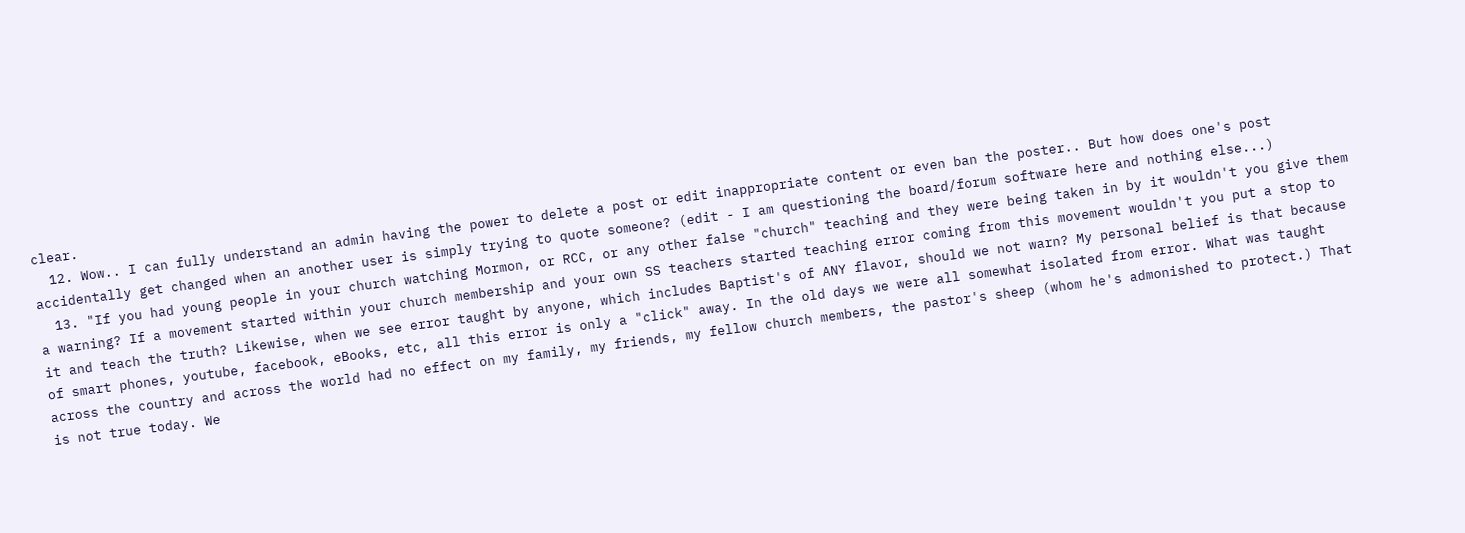clear.
  12. Wow.. I can fully understand an admin having the power to delete a post or edit inappropriate content or even ban the poster.. But how does one's post accidentally get changed when an another user is simply trying to quote someone? (edit - I am questioning the board/forum software here and nothing else...)
  13. "If you had young people in your church watching Mormon, or RCC, or any other false "church" teaching and they were being taken in by it wouldn't you give them a warning? If a movement started within your church membership and your own SS teachers started teaching error coming from this movement wouldn't you put a stop to it and teach the truth? Likewise, when we see error taught by anyone, which includes Baptist's of ANY flavor, should we not warn? My personal belief is that because of smart phones, youtube, facebook, eBooks, etc, all this error is only a "click" away. In the old days we were all somewhat isolated from error. What was taught across the country and across the world had no effect on my family, my friends, my fellow church members, the pastor's sheep (whom he's admonished to protect.) That is not true today. We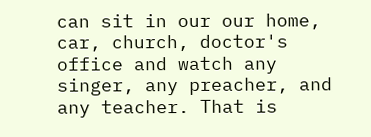can sit in our our home, car, church, doctor's office and watch any singer, any preacher, and any teacher. That is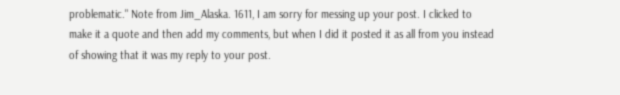problematic." Note from Jim_Alaska. 1611, I am sorry for messing up your post. I clicked to make it a quote and then add my comments, but when I did it posted it as all from you instead of showing that it was my reply to your post.